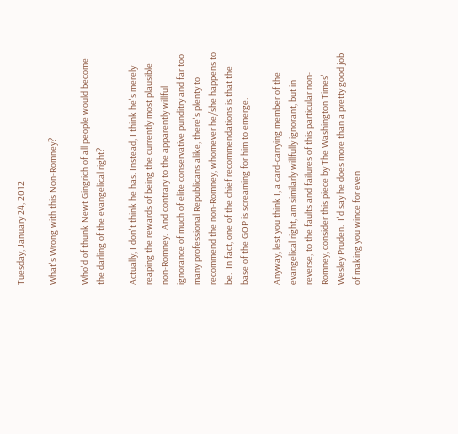Tuesday, January 24, 2012

What's Wrong with this Non-Romney?

Who'd of thunk Newt Gingrich of all people would become the darling of the evangelical right?

Actually, I don't think he has. Instead, I think he's merely reaping the rewards of being the currently most plausible non-Romney.  And contrary to the apparently willful ignorance of much of elite conservative punditry and far too many professional Republicans alike, there's plenty to recommend the non-Romney, whomever he/she happens to be.  In fact, one of the chief recommendations is that the base of the GOP is screaming for him to emerge.

Anyway, lest you think I, a card-carrying member of the evangelical right, am similarly willfully ignorant, but in reverse, to the faults and failures of this particular non-Romney, consider this piece by The Washington Times' Wesley Pruden.  I'd say he does more than a pretty good job of making you wince for even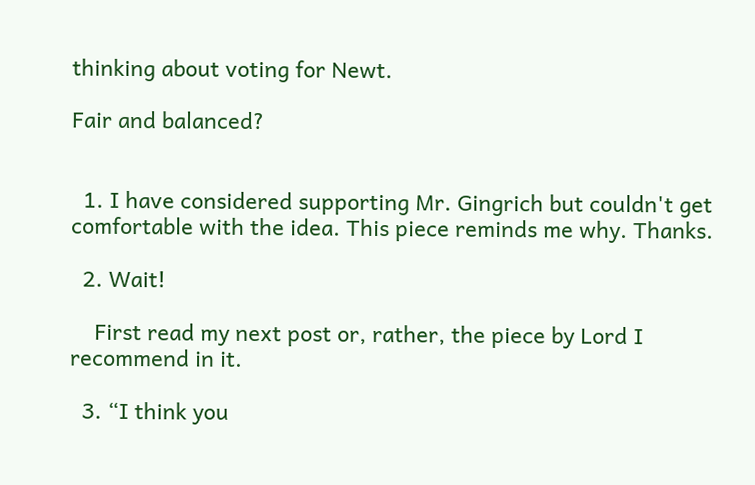thinking about voting for Newt.

Fair and balanced?


  1. I have considered supporting Mr. Gingrich but couldn't get comfortable with the idea. This piece reminds me why. Thanks.

  2. Wait!

    First read my next post or, rather, the piece by Lord I recommend in it.

  3. “I think you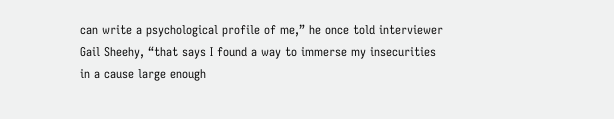can write a psychological profile of me,” he once told interviewer Gail Sheehy, “that says I found a way to immerse my insecurities in a cause large enough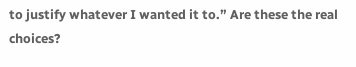to justify whatever I wanted it to.” Are these the real choices?